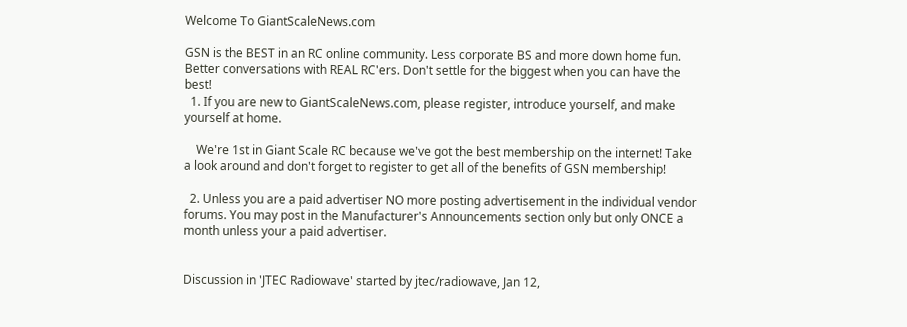Welcome To GiantScaleNews.com

GSN is the BEST in an RC online community. Less corporate BS and more down home fun. Better conversations with REAL RC'ers. Don't settle for the biggest when you can have the best!
  1. If you are new to GiantScaleNews.com, please register, introduce yourself, and make yourself at home.

    We're 1st in Giant Scale RC because we've got the best membership on the internet! Take a look around and don't forget to register to get all of the benefits of GSN membership!

  2. Unless you are a paid advertiser NO more posting advertisement in the individual vendor forums. You may post in the Manufacturer's Announcements section only but only ONCE a month unless your a paid advertiser.


Discussion in 'JTEC Radiowave' started by jtec/radiowave, Jan 12,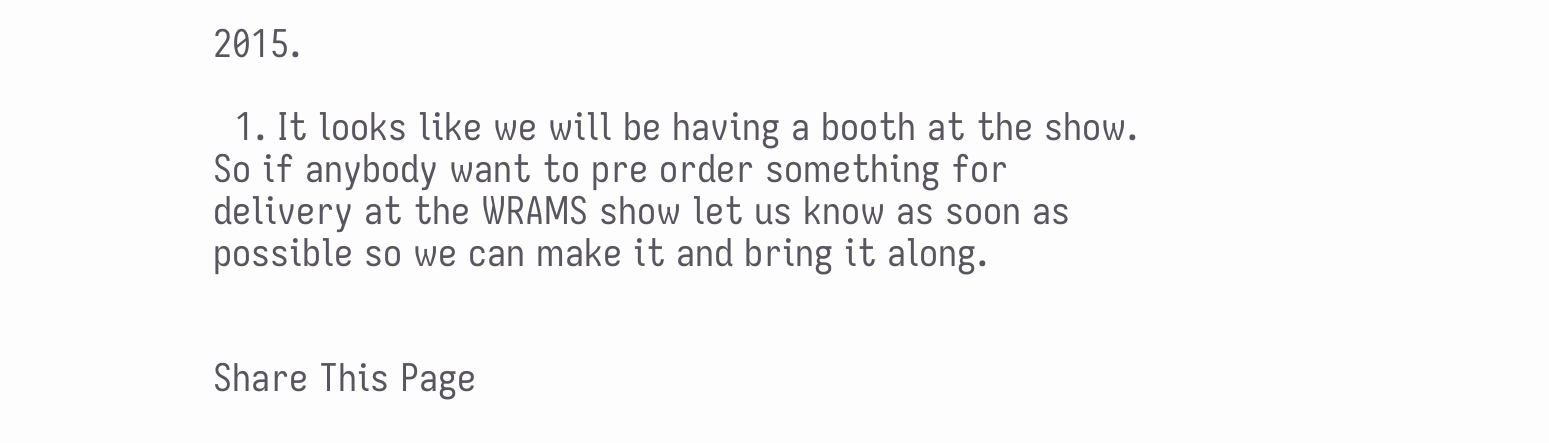2015.

  1. It looks like we will be having a booth at the show. So if anybody want to pre order something for delivery at the WRAMS show let us know as soon as possible so we can make it and bring it along.


Share This Page